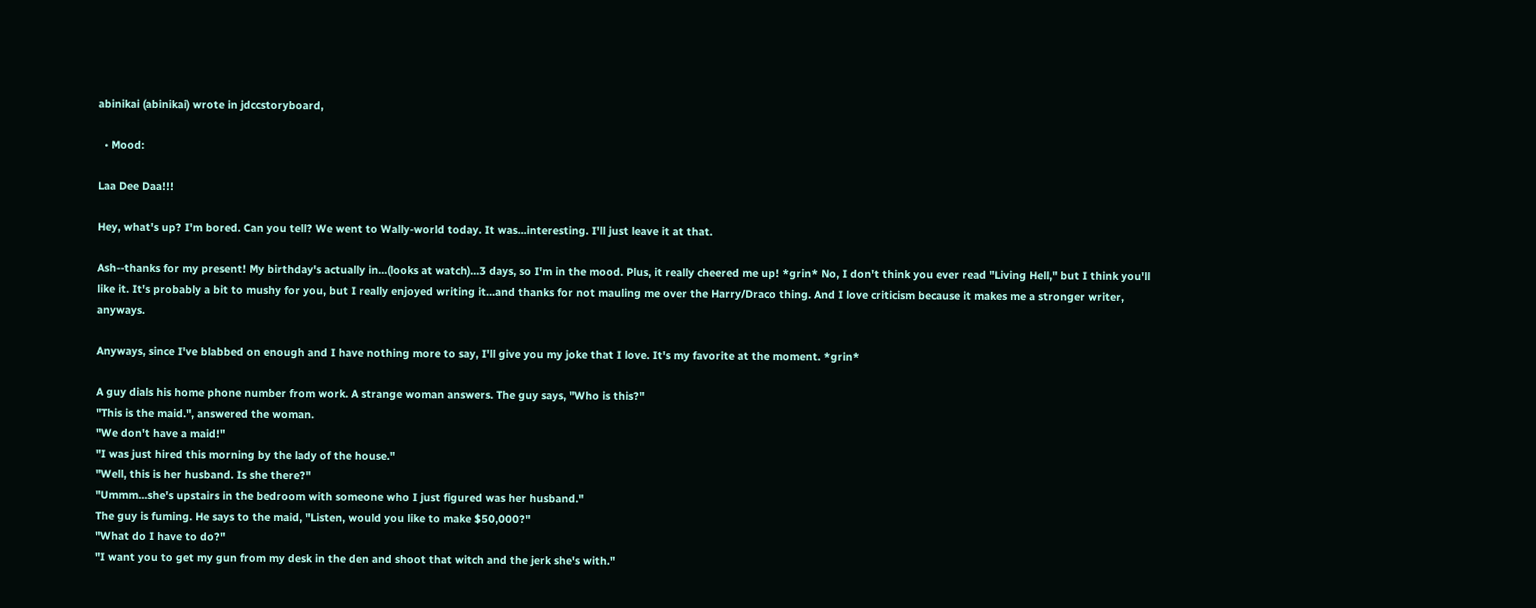abinikai (abinikai) wrote in jdccstoryboard,

  • Mood:

Laa Dee Daa!!!

Hey, what's up? I'm bored. Can you tell? We went to Wally-world today. It was...interesting. I'll just leave it at that.

Ash--thanks for my present! My birthday's actually in...(looks at watch)...3 days, so I'm in the mood. Plus, it really cheered me up! *grin* No, I don't think you ever read "Living Hell," but I think you'll like it. It's probably a bit to mushy for you, but I really enjoyed writing it...and thanks for not mauling me over the Harry/Draco thing. And I love criticism because it makes me a stronger writer, anyways.

Anyways, since I've blabbed on enough and I have nothing more to say, I'll give you my joke that I love. It's my favorite at the moment. *grin*

A guy dials his home phone number from work. A strange woman answers. The guy says, "Who is this?"
"This is the maid.", answered the woman.
"We don't have a maid!"
"I was just hired this morning by the lady of the house."
"Well, this is her husband. Is she there?"
"Ummm...she's upstairs in the bedroom with someone who I just figured was her husband."
The guy is fuming. He says to the maid, "Listen, would you like to make $50,000?"
"What do I have to do?"
"I want you to get my gun from my desk in the den and shoot that witch and the jerk she's with."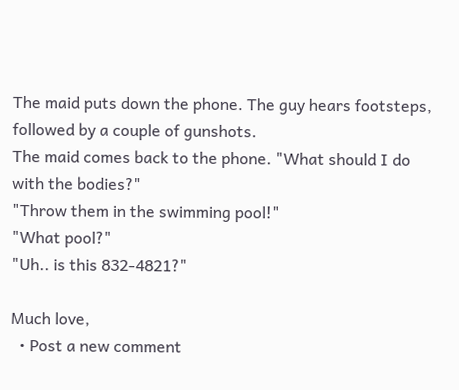The maid puts down the phone. The guy hears footsteps, followed by a couple of gunshots.
The maid comes back to the phone. "What should I do with the bodies?"
"Throw them in the swimming pool!"
"What pool?"
"Uh.. is this 832-4821?"

Much love,
  • Post a new comment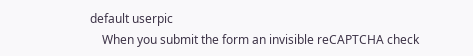default userpic
    When you submit the form an invisible reCAPTCHA check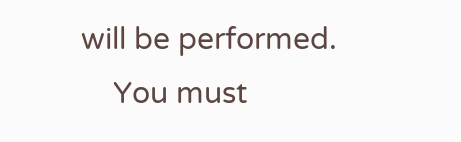will be performed.
    You must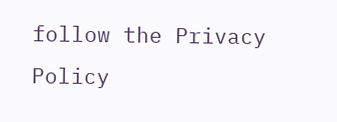follow the Privacy Policy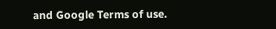and Google Terms of use.